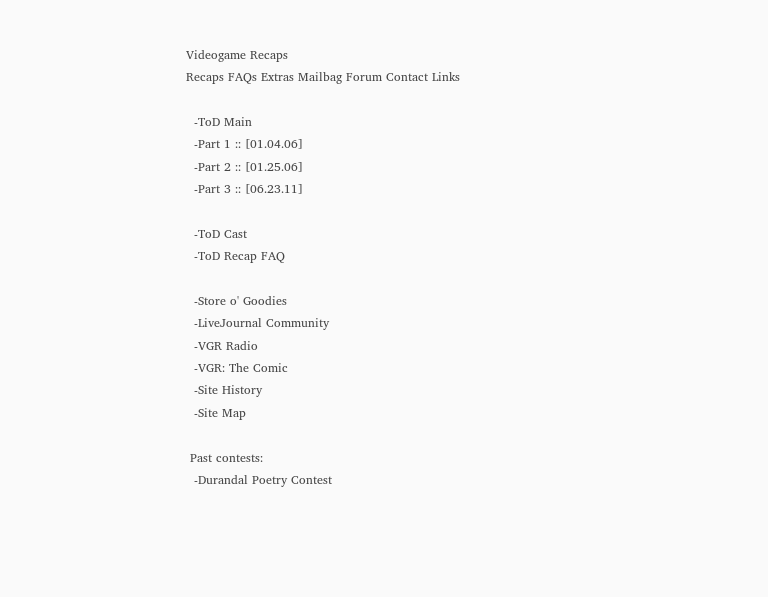Videogame Recaps
Recaps FAQs Extras Mailbag Forum Contact Links

  -ToD Main
  -Part 1 :: [01.04.06]
  -Part 2 :: [01.25.06]
  -Part 3 :: [06.23.11]

  -ToD Cast
  -ToD Recap FAQ

  -Store o' Goodies
  -LiveJournal Community
  -VGR Radio
  -VGR: The Comic
  -Site History
  -Site Map

 Past contests:
  -Durandal Poetry Contest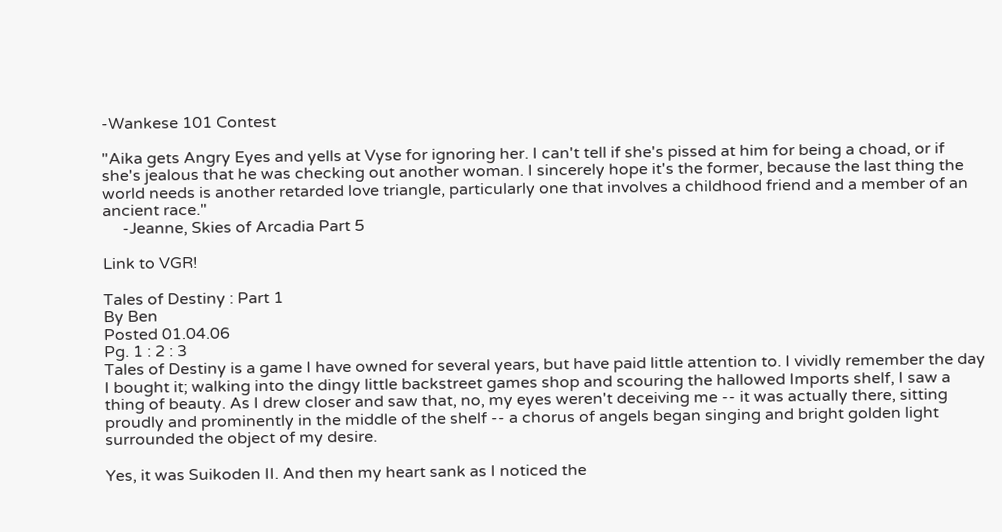-Wankese 101 Contest

"Aika gets Angry Eyes and yells at Vyse for ignoring her. I can't tell if she's pissed at him for being a choad, or if she's jealous that he was checking out another woman. I sincerely hope it's the former, because the last thing the world needs is another retarded love triangle, particularly one that involves a childhood friend and a member of an ancient race."
     -Jeanne, Skies of Arcadia Part 5

Link to VGR!

Tales of Destiny : Part 1
By Ben
Posted 01.04.06
Pg. 1 : 2 : 3
Tales of Destiny is a game I have owned for several years, but have paid little attention to. I vividly remember the day I bought it; walking into the dingy little backstreet games shop and scouring the hallowed Imports shelf, I saw a thing of beauty. As I drew closer and saw that, no, my eyes weren't deceiving me -- it was actually there, sitting proudly and prominently in the middle of the shelf -- a chorus of angels began singing and bright golden light surrounded the object of my desire.

Yes, it was Suikoden II. And then my heart sank as I noticed the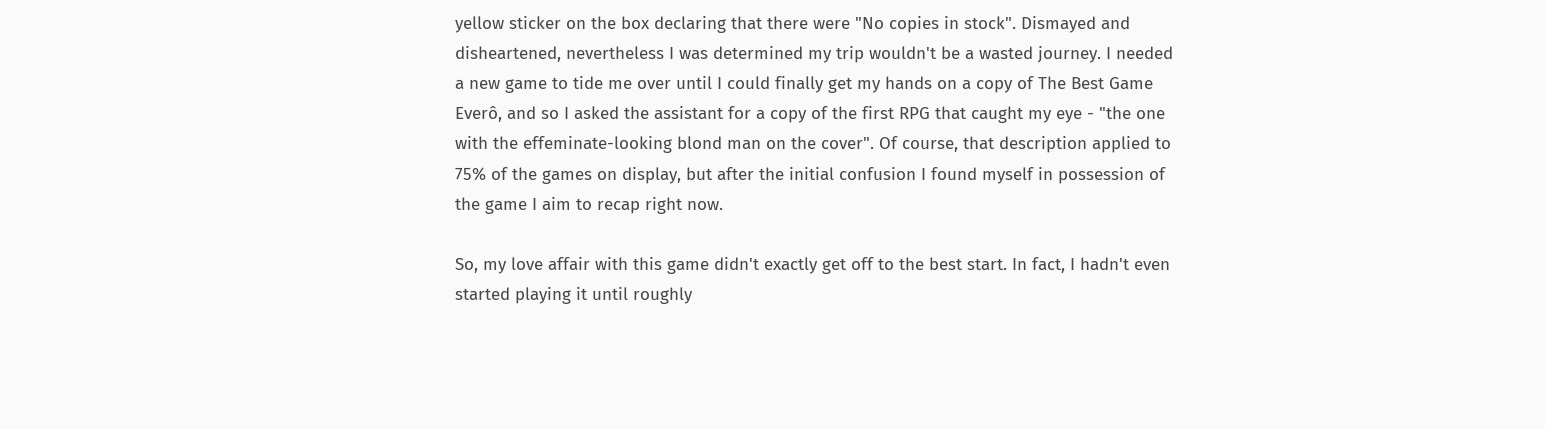yellow sticker on the box declaring that there were "No copies in stock". Dismayed and disheartened, nevertheless I was determined my trip wouldn't be a wasted journey. I needed a new game to tide me over until I could finally get my hands on a copy of The Best Game Everô, and so I asked the assistant for a copy of the first RPG that caught my eye - "the one with the effeminate-looking blond man on the cover". Of course, that description applied to 75% of the games on display, but after the initial confusion I found myself in possession of the game I aim to recap right now.

So, my love affair with this game didn't exactly get off to the best start. In fact, I hadn't even started playing it until roughly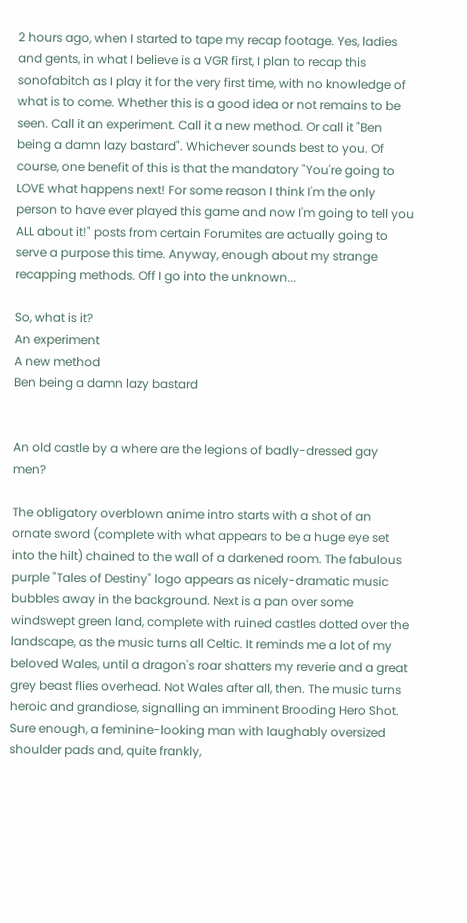2 hours ago, when I started to tape my recap footage. Yes, ladies and gents, in what I believe is a VGR first, I plan to recap this sonofabitch as I play it for the very first time, with no knowledge of what is to come. Whether this is a good idea or not remains to be seen. Call it an experiment. Call it a new method. Or call it "Ben being a damn lazy bastard". Whichever sounds best to you. Of course, one benefit of this is that the mandatory "You're going to LOVE what happens next! For some reason I think I'm the only person to have ever played this game and now I'm going to tell you ALL about it!" posts from certain Forumites are actually going to serve a purpose this time. Anyway, enough about my strange recapping methods. Off I go into the unknown...

So, what is it?
An experiment
A new method
Ben being a damn lazy bastard


An old castle by a where are the legions of badly-dressed gay men?

The obligatory overblown anime intro starts with a shot of an ornate sword (complete with what appears to be a huge eye set into the hilt) chained to the wall of a darkened room. The fabulous purple "Tales of Destiny" logo appears as nicely-dramatic music bubbles away in the background. Next is a pan over some windswept green land, complete with ruined castles dotted over the landscape, as the music turns all Celtic. It reminds me a lot of my beloved Wales, until a dragon's roar shatters my reverie and a great grey beast flies overhead. Not Wales after all, then. The music turns heroic and grandiose, signalling an imminent Brooding Hero Shot. Sure enough, a feminine-looking man with laughably oversized shoulder pads and, quite frankly,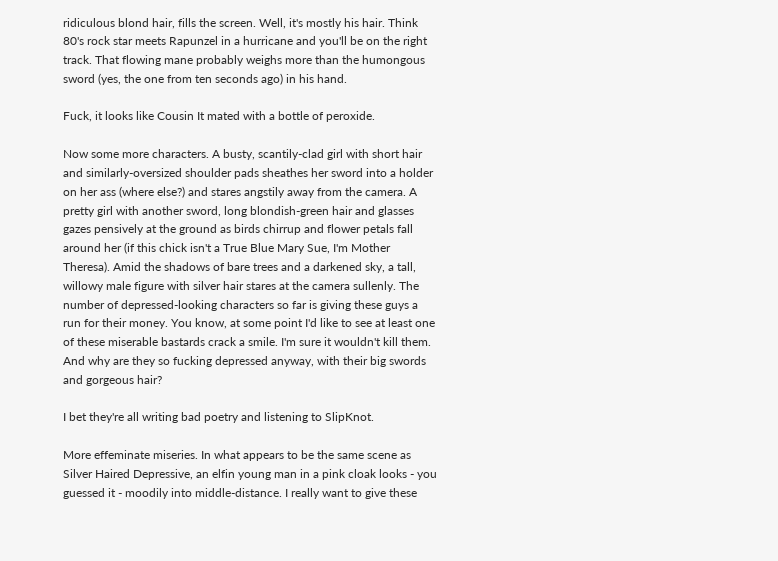ridiculous blond hair, fills the screen. Well, it's mostly his hair. Think 80's rock star meets Rapunzel in a hurricane and you'll be on the right track. That flowing mane probably weighs more than the humongous sword (yes, the one from ten seconds ago) in his hand.

Fuck, it looks like Cousin It mated with a bottle of peroxide.

Now some more characters. A busty, scantily-clad girl with short hair and similarly-oversized shoulder pads sheathes her sword into a holder on her ass (where else?) and stares angstily away from the camera. A pretty girl with another sword, long blondish-green hair and glasses gazes pensively at the ground as birds chirrup and flower petals fall around her (if this chick isn't a True Blue Mary Sue, I'm Mother Theresa). Amid the shadows of bare trees and a darkened sky, a tall, willowy male figure with silver hair stares at the camera sullenly. The number of depressed-looking characters so far is giving these guys a run for their money. You know, at some point I'd like to see at least one of these miserable bastards crack a smile. I'm sure it wouldn't kill them. And why are they so fucking depressed anyway, with their big swords and gorgeous hair?

I bet they're all writing bad poetry and listening to SlipKnot.

More effeminate miseries. In what appears to be the same scene as Silver Haired Depressive, an elfin young man in a pink cloak looks - you guessed it - moodily into middle-distance. I really want to give these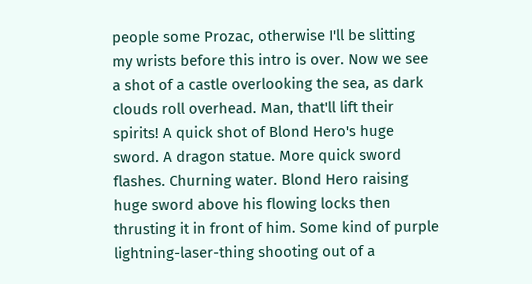people some Prozac, otherwise I'll be slitting my wrists before this intro is over. Now we see a shot of a castle overlooking the sea, as dark clouds roll overhead. Man, that'll lift their spirits! A quick shot of Blond Hero's huge sword. A dragon statue. More quick sword flashes. Churning water. Blond Hero raising huge sword above his flowing locks then thrusting it in front of him. Some kind of purple lightning-laser-thing shooting out of a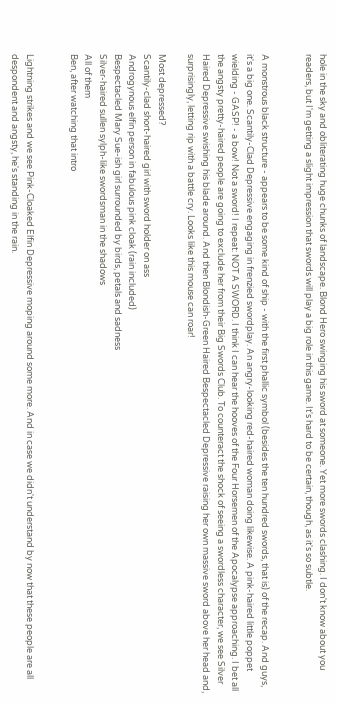hole in the sky and obliterating huge chunks of landscape. Blond Hero swinging his sword at someone. Yet more swords clashing. I don't know about you readers, but I'm getting a slight impression that swords will play a big role in this game. It's hard to be certain, though, as it's so subtle.


A monstrous black structure - appears to be some kind of ship - with the first phallic symbol (besides the ten hundred swords, that is) of the recap. And guys, it's a big one. Scantily-Clad Depressive engaging in frenzied swordplay. An angry-looking red-haired woman doing likewise. A pink-haired little poppet wielding - GASP! - a bow! Not a sword! I repeat: NOT A SWORD. I think I can hear the hooves of the Four Horsemen of the Apocalypse approaching. I bet all the angsty pretty-haired people are going to exclude her from their Big Swords Club. To counteract the shock of seeing a swordless character, we see Silver Haired Depressive swishing his blade around. And then Blondish-Green Haired Bespectacled Depressive raising her own massive sword above her head and, surprisingly, letting rip with a battle cry. Looks like this mouse can roar!

Most depressed?
Scantily-clad short-haired girl with sword holder on ass
Androgynous elfin person in fabulous pink cloak (rain included)
Bespectacled Mary Sue-ish girl surrounded by birds, petals and sadness
Silver-haired sullen sylph-like swordsman in the shadows
All of them
Ben, after watching that intro


Lightning strikes and we see Pink-Cloaked Elfin Depressive moping around some more. And in case we didn't understand by now that these people are all despondent and angsty, he's standing in the rain.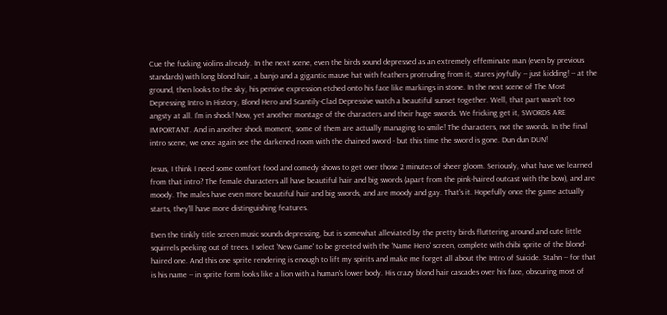Cue the fucking violins already. In the next scene, even the birds sound depressed as an extremely effeminate man (even by previous standards) with long blond hair, a banjo and a gigantic mauve hat with feathers protruding from it, stares joyfully -- just kidding! -- at the ground, then looks to the sky, his pensive expression etched onto his face like markings in stone. In the next scene of The Most Depressing Intro In History, Blond Hero and Scantily-Clad Depressive watch a beautiful sunset together. Well, that part wasn't too angsty at all. I'm in shock! Now, yet another montage of the characters and their huge swords. We fricking get it, SWORDS ARE IMPORTANT. And in another shock moment, some of them are actually managing to smile! The characters, not the swords. In the final intro scene, we once again see the darkened room with the chained sword - but this time the sword is gone. Dun dun DUN!

Jesus, I think I need some comfort food and comedy shows to get over those 2 minutes of sheer gloom. Seriously, what have we learned from that intro? The female characters all have beautiful hair and big swords (apart from the pink-haired outcast with the bow), and are moody. The males have even more beautiful hair and big swords, and are moody and gay. That's it. Hopefully once the game actually starts, they'll have more distinguishing features.

Even the tinkly title screen music sounds depressing, but is somewhat alleviated by the pretty birds fluttering around and cute little squirrels peeking out of trees. I select 'New Game' to be greeted with the 'Name Hero' screen, complete with chibi sprite of the blond-haired one. And this one sprite rendering is enough to lift my spirits and make me forget all about the Intro of Suicide. Stahn -- for that is his name -- in sprite form looks like a lion with a human's lower body. His crazy blond hair cascades over his face, obscuring most of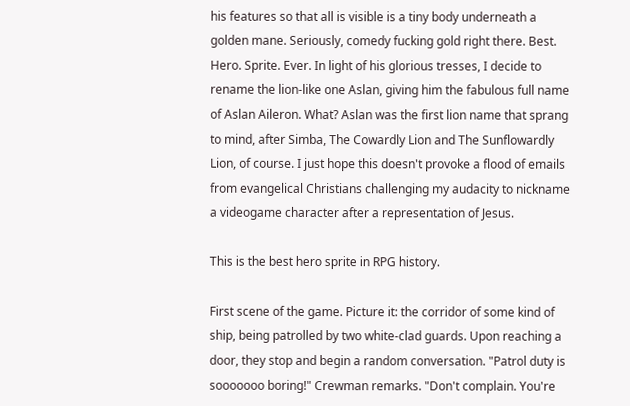his features so that all is visible is a tiny body underneath a golden mane. Seriously, comedy fucking gold right there. Best. Hero. Sprite. Ever. In light of his glorious tresses, I decide to rename the lion-like one Aslan, giving him the fabulous full name of Aslan Aileron. What? Aslan was the first lion name that sprang to mind, after Simba, The Cowardly Lion and The Sunflowardly Lion, of course. I just hope this doesn't provoke a flood of emails from evangelical Christians challenging my audacity to nickname a videogame character after a representation of Jesus.

This is the best hero sprite in RPG history.

First scene of the game. Picture it: the corridor of some kind of ship, being patrolled by two white-clad guards. Upon reaching a door, they stop and begin a random conversation. "Patrol duty is sooooooo boring!" Crewman remarks. "Don't complain. You're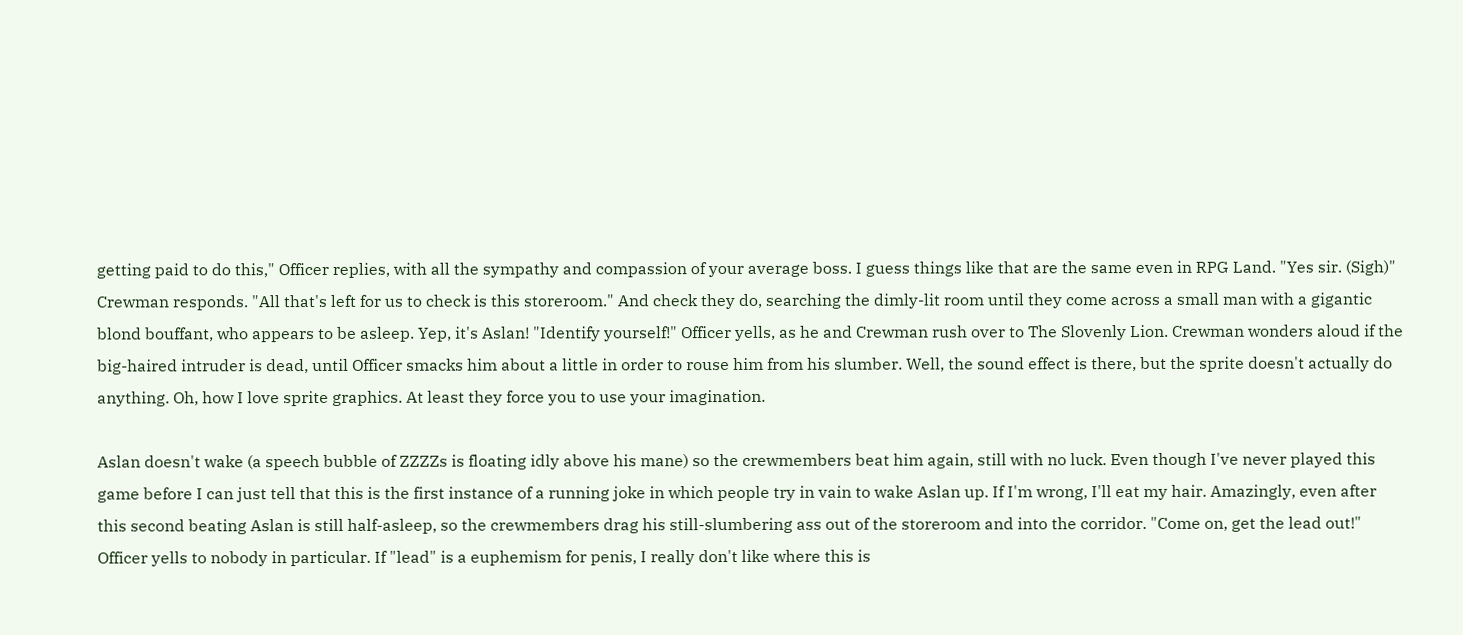getting paid to do this," Officer replies, with all the sympathy and compassion of your average boss. I guess things like that are the same even in RPG Land. "Yes sir. (Sigh)" Crewman responds. "All that's left for us to check is this storeroom." And check they do, searching the dimly-lit room until they come across a small man with a gigantic blond bouffant, who appears to be asleep. Yep, it's Aslan! "Identify yourself!" Officer yells, as he and Crewman rush over to The Slovenly Lion. Crewman wonders aloud if the big-haired intruder is dead, until Officer smacks him about a little in order to rouse him from his slumber. Well, the sound effect is there, but the sprite doesn't actually do anything. Oh, how I love sprite graphics. At least they force you to use your imagination.

Aslan doesn't wake (a speech bubble of ZZZZs is floating idly above his mane) so the crewmembers beat him again, still with no luck. Even though I've never played this game before I can just tell that this is the first instance of a running joke in which people try in vain to wake Aslan up. If I'm wrong, I'll eat my hair. Amazingly, even after this second beating Aslan is still half-asleep, so the crewmembers drag his still-slumbering ass out of the storeroom and into the corridor. "Come on, get the lead out!" Officer yells to nobody in particular. If "lead" is a euphemism for penis, I really don't like where this is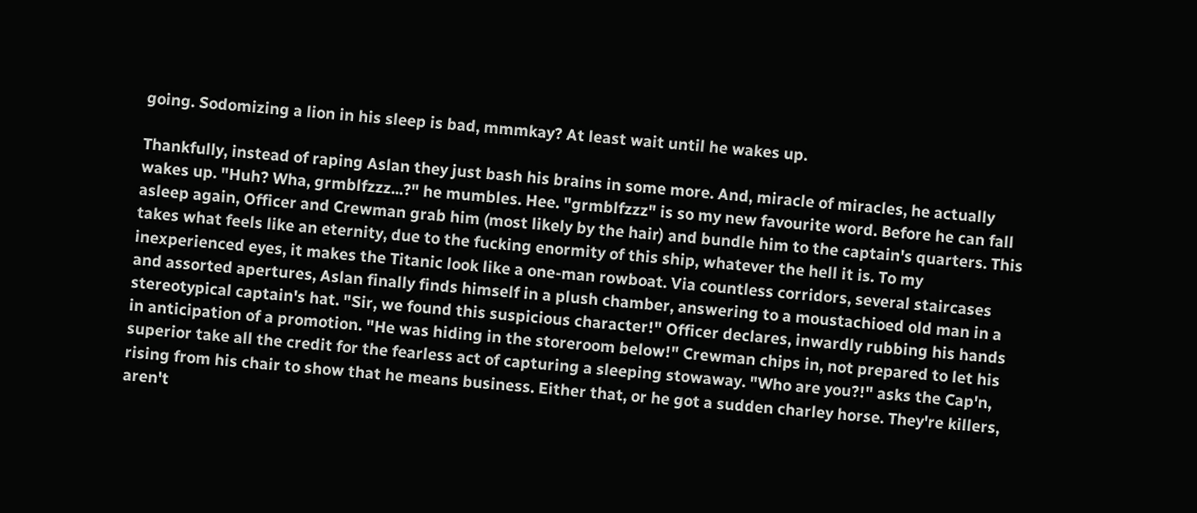going. Sodomizing a lion in his sleep is bad, mmmkay? At least wait until he wakes up.

Thankfully, instead of raping Aslan they just bash his brains in some more. And, miracle of miracles, he actually wakes up. "Huh? Wha, grmblfzzz...?" he mumbles. Hee. "grmblfzzz" is so my new favourite word. Before he can fall asleep again, Officer and Crewman grab him (most likely by the hair) and bundle him to the captain's quarters. This takes what feels like an eternity, due to the fucking enormity of this ship, whatever the hell it is. To my inexperienced eyes, it makes the Titanic look like a one-man rowboat. Via countless corridors, several staircases and assorted apertures, Aslan finally finds himself in a plush chamber, answering to a moustachioed old man in a stereotypical captain's hat. "Sir, we found this suspicious character!" Officer declares, inwardly rubbing his hands in anticipation of a promotion. "He was hiding in the storeroom below!" Crewman chips in, not prepared to let his superior take all the credit for the fearless act of capturing a sleeping stowaway. "Who are you?!" asks the Cap'n, rising from his chair to show that he means business. Either that, or he got a sudden charley horse. They're killers, aren't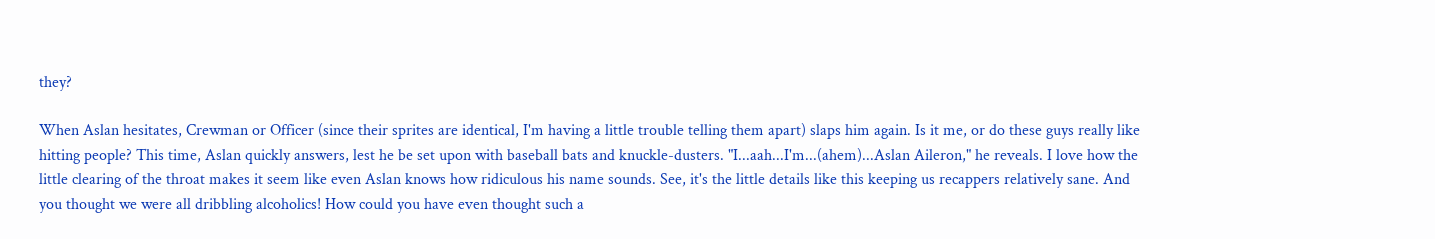they?

When Aslan hesitates, Crewman or Officer (since their sprites are identical, I'm having a little trouble telling them apart) slaps him again. Is it me, or do these guys really like hitting people? This time, Aslan quickly answers, lest he be set upon with baseball bats and knuckle-dusters. "I...aah...I'm...(ahem)...Aslan Aileron," he reveals. I love how the little clearing of the throat makes it seem like even Aslan knows how ridiculous his name sounds. See, it's the little details like this keeping us recappers relatively sane. And you thought we were all dribbling alcoholics! How could you have even thought such a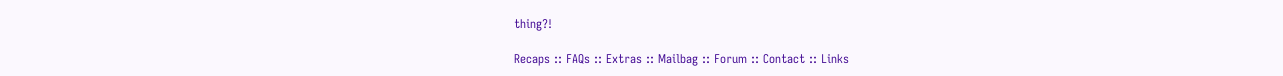thing?!

Recaps :: FAQs :: Extras :: Mailbag :: Forum :: Contact :: Links